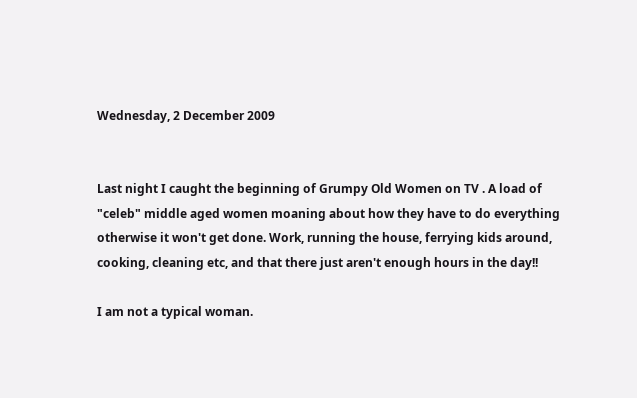Wednesday, 2 December 2009


Last night I caught the beginning of Grumpy Old Women on TV . A load of "celeb" middle aged women moaning about how they have to do everything otherwise it won't get done. Work, running the house, ferrying kids around, cooking, cleaning etc, and that there just aren't enough hours in the day!!

I am not a typical woman.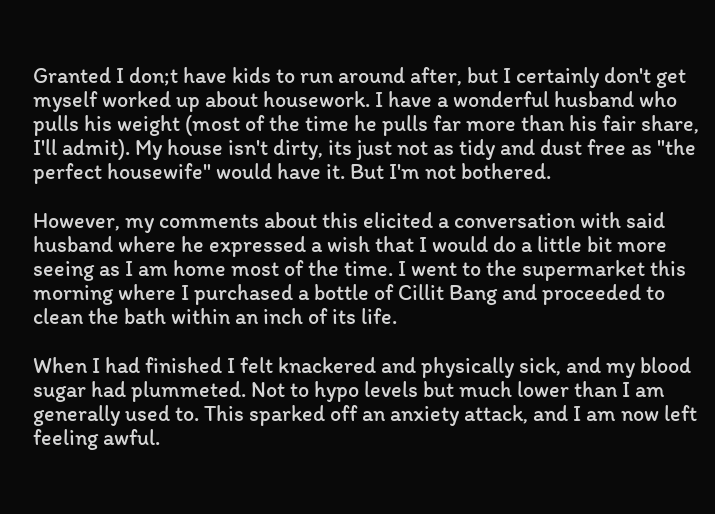Granted I don;t have kids to run around after, but I certainly don't get myself worked up about housework. I have a wonderful husband who pulls his weight (most of the time he pulls far more than his fair share, I'll admit). My house isn't dirty, its just not as tidy and dust free as "the perfect housewife" would have it. But I'm not bothered.

However, my comments about this elicited a conversation with said husband where he expressed a wish that I would do a little bit more seeing as I am home most of the time. I went to the supermarket this morning where I purchased a bottle of Cillit Bang and proceeded to clean the bath within an inch of its life.

When I had finished I felt knackered and physically sick, and my blood sugar had plummeted. Not to hypo levels but much lower than I am generally used to. This sparked off an anxiety attack, and I am now left feeling awful.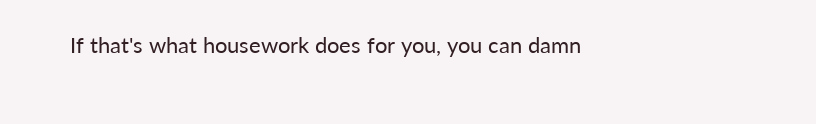If that's what housework does for you, you can damn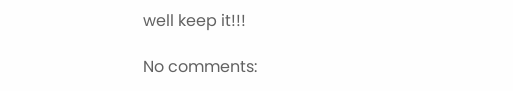well keep it!!!

No comments: